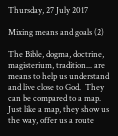Thursday, 27 July 2017

Mixing means and goals (2)

The Bible, dogma, doctrine, magisterium, tradition... are means to help us understand and live close to God.  They can be compared to a map.  Just like a map, they show us the way, offer us a route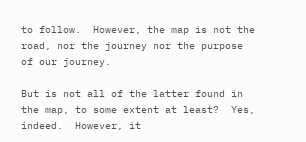to follow.  However, the map is not the road, nor the journey nor the purpose of our journey.

But is not all of the latter found in the map, to some extent at least?  Yes, indeed.  However, it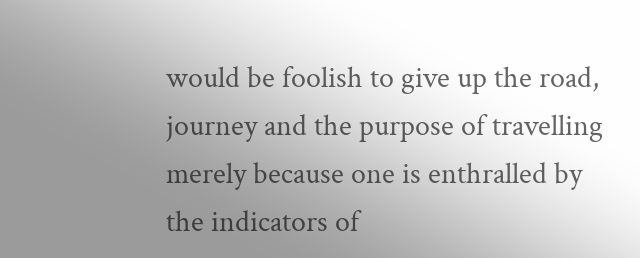would be foolish to give up the road, journey and the purpose of travelling merely because one is enthralled by the indicators of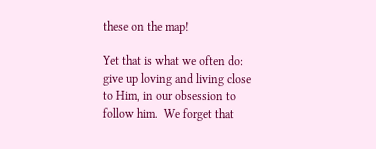these on the map!

Yet that is what we often do: give up loving and living close to Him, in our obsession to follow him.  We forget that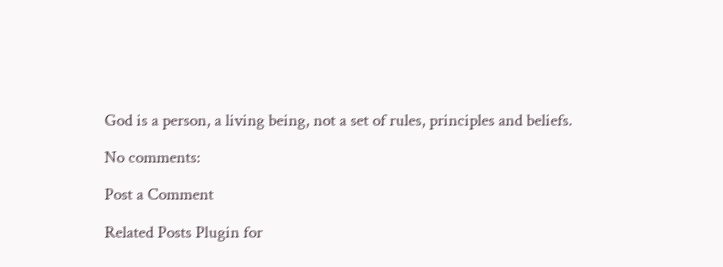God is a person, a living being, not a set of rules, principles and beliefs.

No comments:

Post a Comment

Related Posts Plugin for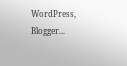WordPress, Blogger...